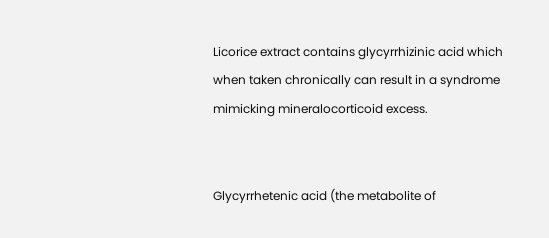Licorice extract contains glycyrrhizinic acid which when taken chronically can result in a syndrome mimicking mineralocorticoid excess.


Glycyrrhetenic acid (the metabolite of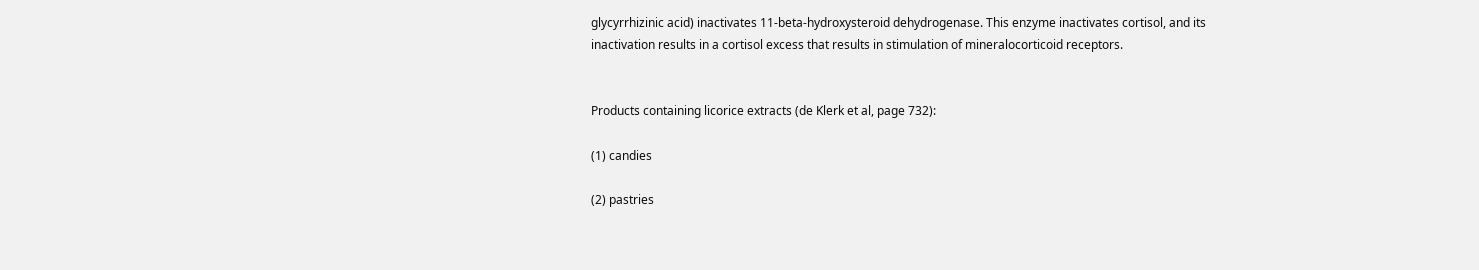glycyrrhizinic acid) inactivates 11-beta-hydroxysteroid dehydrogenase. This enzyme inactivates cortisol, and its inactivation results in a cortisol excess that results in stimulation of mineralocorticoid receptors.


Products containing licorice extracts (de Klerk et al, page 732):

(1) candies

(2) pastries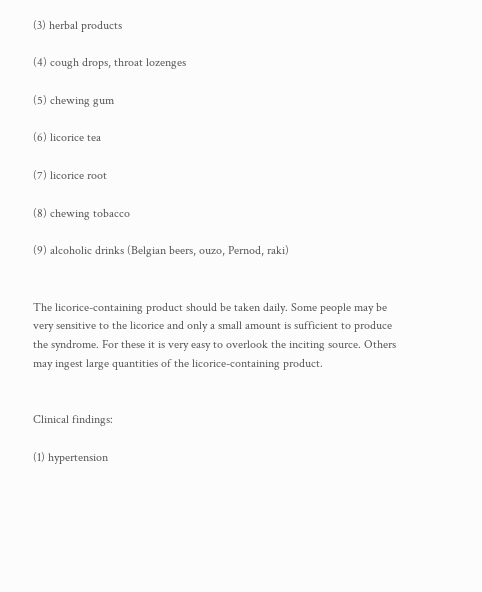(3) herbal products

(4) cough drops, throat lozenges

(5) chewing gum

(6) licorice tea

(7) licorice root

(8) chewing tobacco

(9) alcoholic drinks (Belgian beers, ouzo, Pernod, raki)


The licorice-containing product should be taken daily. Some people may be very sensitive to the licorice and only a small amount is sufficient to produce the syndrome. For these it is very easy to overlook the inciting source. Others may ingest large quantities of the licorice-containing product.


Clinical findings:

(1) hypertension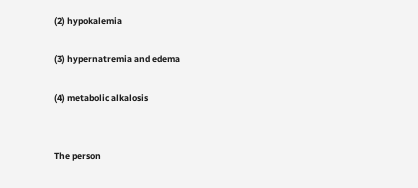(2) hypokalemia

(3) hypernatremia and edema

(4) metabolic alkalosis


The person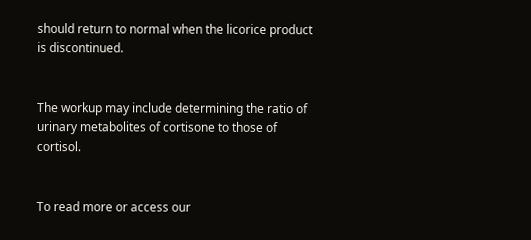should return to normal when the licorice product is discontinued.


The workup may include determining the ratio of urinary metabolites of cortisone to those of cortisol.


To read more or access our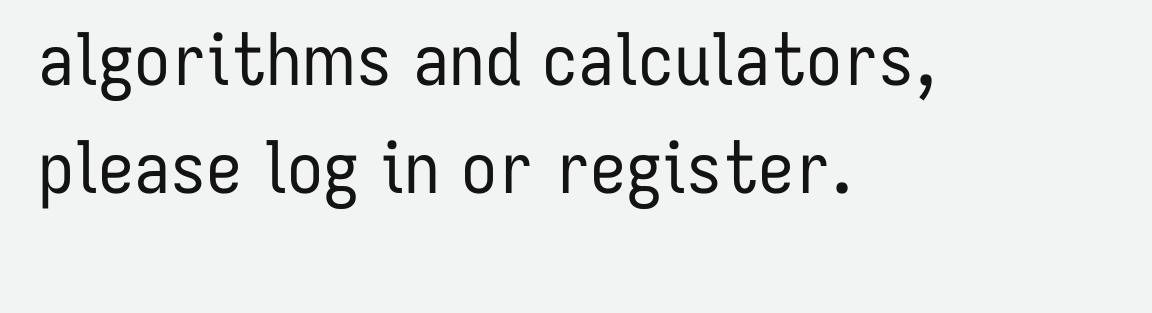algorithms and calculators, please log in or register.